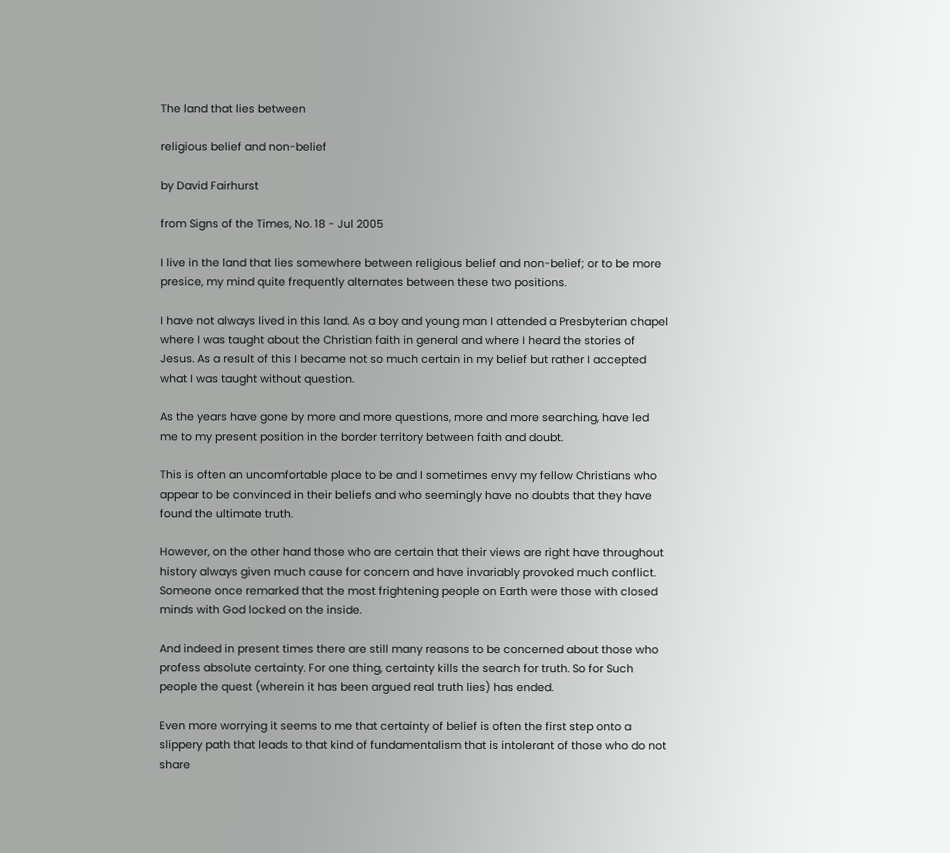The land that lies between

religious belief and non-belief

by David Fairhurst

from Signs of the Times, No. 18 - Jul 2005

I live in the land that lies somewhere between religious belief and non-belief; or to be more presice, my mind quite frequently alternates between these two positions.

I have not always lived in this land. As a boy and young man I attended a Presbyterian chapel where I was taught about the Christian faith in general and where I heard the stories of Jesus. As a result of this I became not so much certain in my belief but rather I accepted what I was taught without question.

As the years have gone by more and more questions, more and more searching, have led me to my present position in the border territory between faith and doubt.

This is often an uncomfortable place to be and I sometimes envy my fellow Christians who appear to be convinced in their beliefs and who seemingly have no doubts that they have found the ultimate truth.

However, on the other hand those who are certain that their views are right have throughout history always given much cause for concern and have invariably provoked much conflict. Someone once remarked that the most frightening people on Earth were those with closed minds with God locked on the inside.

And indeed in present times there are still many reasons to be concerned about those who profess absolute certainty. For one thing, certainty kills the search for truth. So for Such people the quest (wherein it has been argued real truth lies) has ended.

Even more worrying it seems to me that certainty of belief is often the first step onto a slippery path that leads to that kind of fundamentalism that is intolerant of those who do not share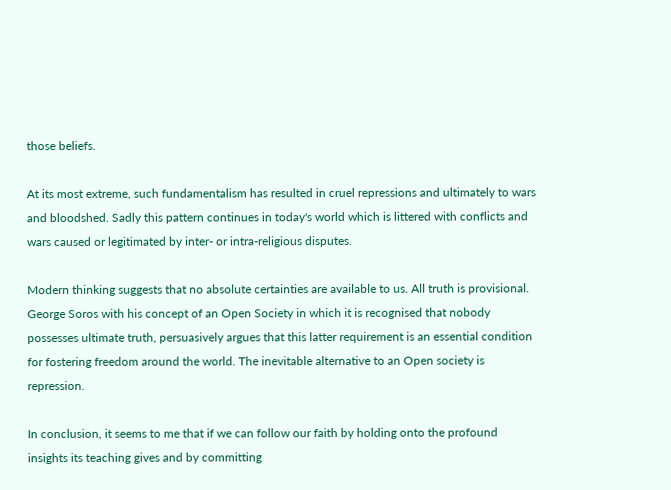those beliefs.

At its most extreme, such fundamentalism has resulted in cruel repressions and ultimately to wars and bloodshed. Sadly this pattern continues in today's world which is littered with conflicts and wars caused or legitimated by inter- or intra-religious disputes.

Modern thinking suggests that no absolute certainties are available to us. All truth is provisional. George Soros with his concept of an Open Society in which it is recognised that nobody possesses ultimate truth, persuasively argues that this latter requirement is an essential condition for fostering freedom around the world. The inevitable alternative to an Open society is repression.

In conclusion, it seems to me that if we can follow our faith by holding onto the profound insights its teaching gives and by committing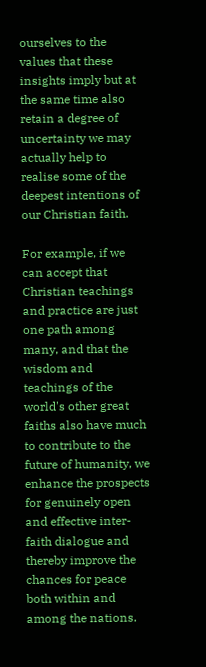ourselves to the values that these insights imply but at the same time also retain a degree of uncertainty we may actually help to realise some of the deepest intentions of our Christian faith.

For example, if we can accept that Christian teachings and practice are just one path among many, and that the wisdom and teachings of the world's other great faiths also have much to contribute to the future of humanity, we enhance the prospects for genuinely open and effective inter-faith dialogue and thereby improve the chances for peace both within and among the nations.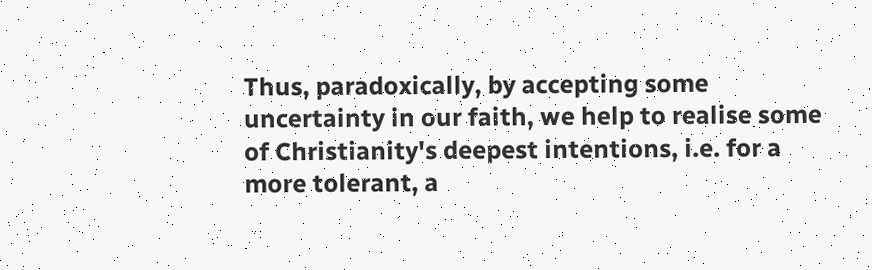Thus, paradoxically, by accepting some uncertainty in our faith, we help to realise some of Christianity's deepest intentions, i.e. for a more tolerant, a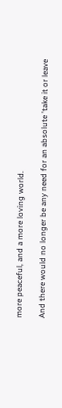more peaceful, and a more loving world.

And there would no longer be any need for an absolute 'take it or leave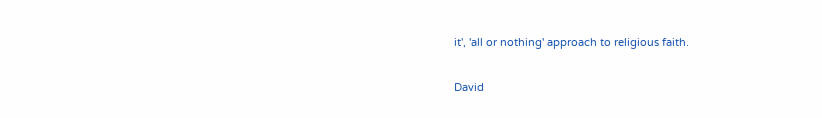it', 'all or nothing' approach to religious faith.

David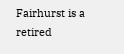Fairhurst is a retired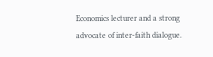Economics lecturer and a strong advocate of inter-faith dialogue.